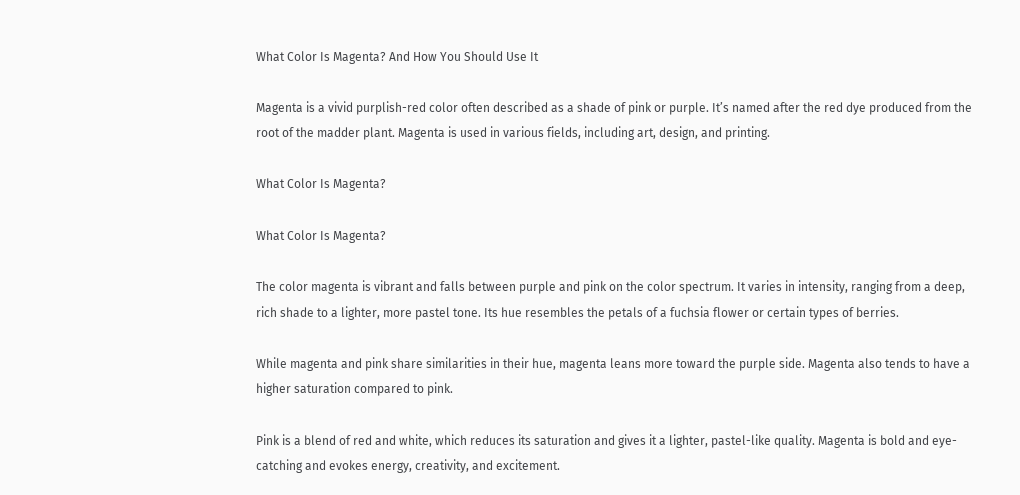What Color Is Magenta? And How You Should Use It

Magenta is a vivid purplish-red color often described as a shade of pink or purple. It’s named after the red dye produced from the root of the madder plant. Magenta is used in various fields, including art, design, and printing.

What Color Is Magenta?

What Color Is Magenta?

The color magenta is vibrant and falls between purple and pink on the color spectrum. It varies in intensity, ranging from a deep, rich shade to a lighter, more pastel tone. Its hue resembles the petals of a fuchsia flower or certain types of berries.

While magenta and pink share similarities in their hue, magenta leans more toward the purple side. Magenta also tends to have a higher saturation compared to pink.

Pink is a blend of red and white, which reduces its saturation and gives it a lighter, pastel-like quality. Magenta is bold and eye-catching and evokes energy, creativity, and excitement.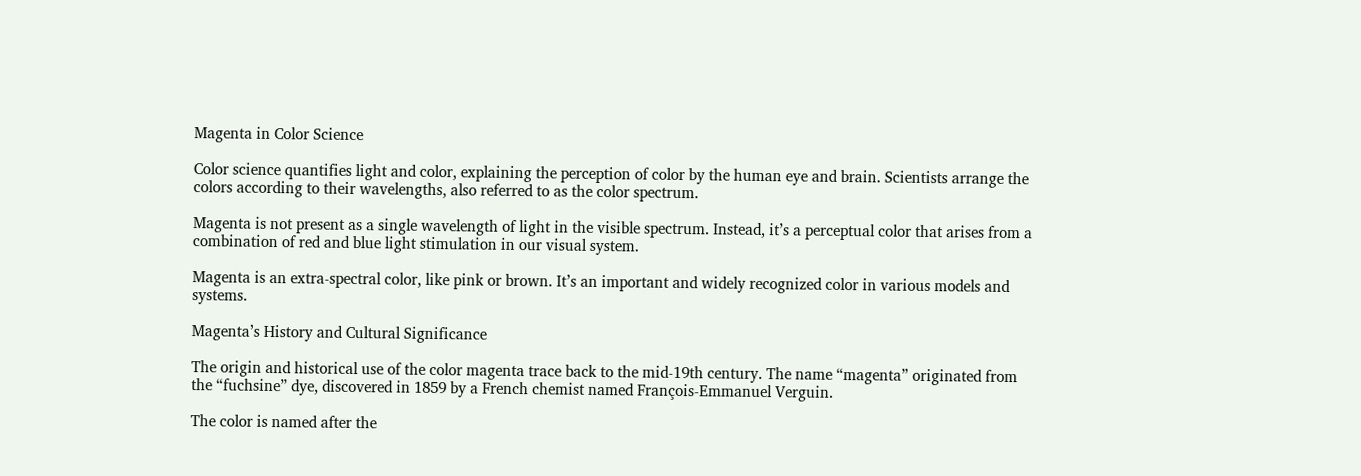Magenta in Color Science

Color science quantifies light and color, explaining the perception of color by the human eye and brain. Scientists arrange the colors according to their wavelengths, also referred to as the color spectrum.

Magenta is not present as a single wavelength of light in the visible spectrum. Instead, it’s a perceptual color that arises from a combination of red and blue light stimulation in our visual system.

Magenta is an extra-spectral color, like pink or brown. It’s an important and widely recognized color in various models and systems.

Magenta’s History and Cultural Significance

The origin and historical use of the color magenta trace back to the mid-19th century. The name “magenta” originated from the “fuchsine” dye, discovered in 1859 by a French chemist named François-Emmanuel Verguin.

The color is named after the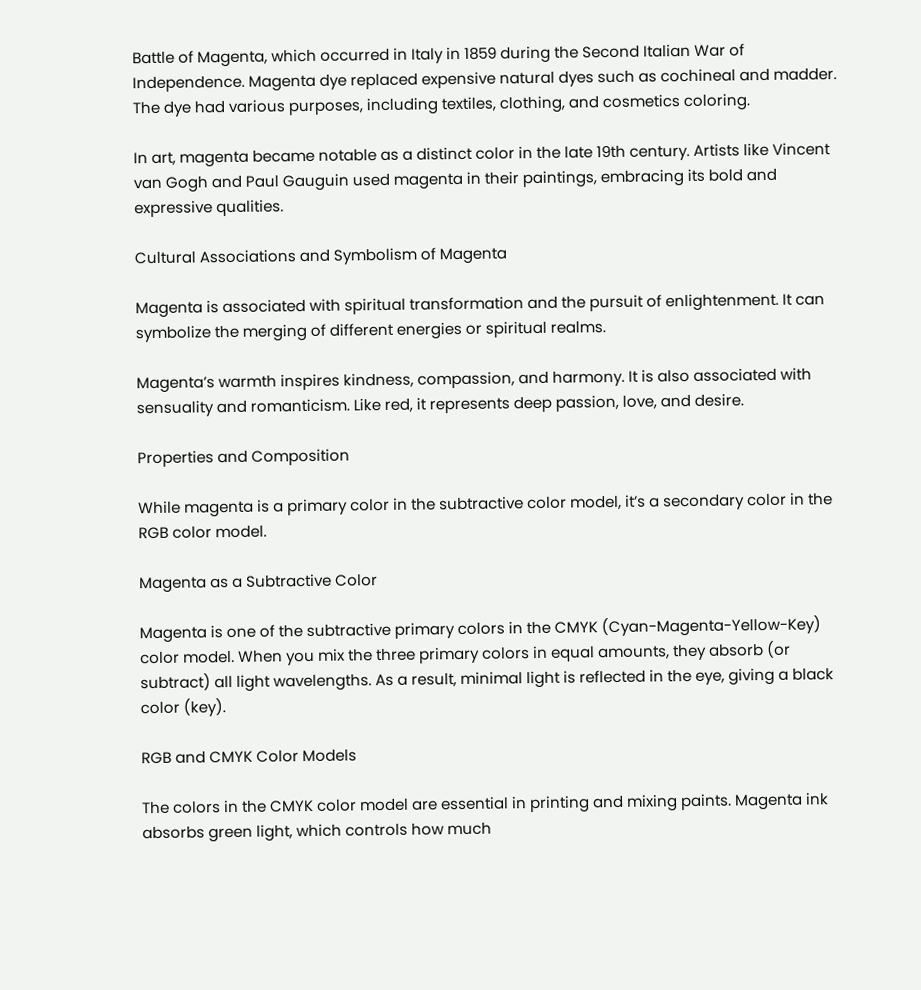Battle of Magenta, which occurred in Italy in 1859 during the Second Italian War of Independence. Magenta dye replaced expensive natural dyes such as cochineal and madder. The dye had various purposes, including textiles, clothing, and cosmetics coloring.

In art, magenta became notable as a distinct color in the late 19th century. Artists like Vincent van Gogh and Paul Gauguin used magenta in their paintings, embracing its bold and expressive qualities.

Cultural Associations and Symbolism of Magenta

Magenta is associated with spiritual transformation and the pursuit of enlightenment. It can symbolize the merging of different energies or spiritual realms.

Magenta’s warmth inspires kindness, compassion, and harmony. It is also associated with sensuality and romanticism. Like red, it represents deep passion, love, and desire.

Properties and Composition

While magenta is a primary color in the subtractive color model, it’s a secondary color in the RGB color model.

Magenta as a Subtractive Color

Magenta is one of the subtractive primary colors in the CMYK (Cyan-Magenta-Yellow-Key) color model. When you mix the three primary colors in equal amounts, they absorb (or subtract) all light wavelengths. As a result, minimal light is reflected in the eye, giving a black color (key).

RGB and CMYK Color Models

The colors in the CMYK color model are essential in printing and mixing paints. Magenta ink absorbs green light, which controls how much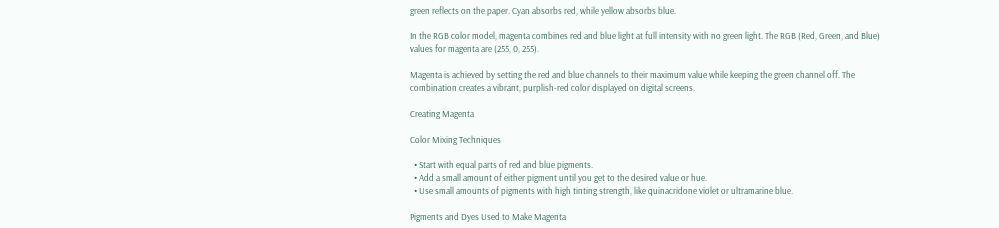green reflects on the paper. Cyan absorbs red, while yellow absorbs blue.

In the RGB color model, magenta combines red and blue light at full intensity with no green light. The RGB (Red, Green, and Blue) values for magenta are (255, 0, 255).

Magenta is achieved by setting the red and blue channels to their maximum value while keeping the green channel off. The combination creates a vibrant, purplish-red color displayed on digital screens.

Creating Magenta

Color Mixing Techniques

  • Start with equal parts of red and blue pigments.
  • Add a small amount of either pigment until you get to the desired value or hue.
  • Use small amounts of pigments with high tinting strength, like quinacridone violet or ultramarine blue.

Pigments and Dyes Used to Make Magenta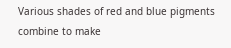Various shades of red and blue pigments combine to make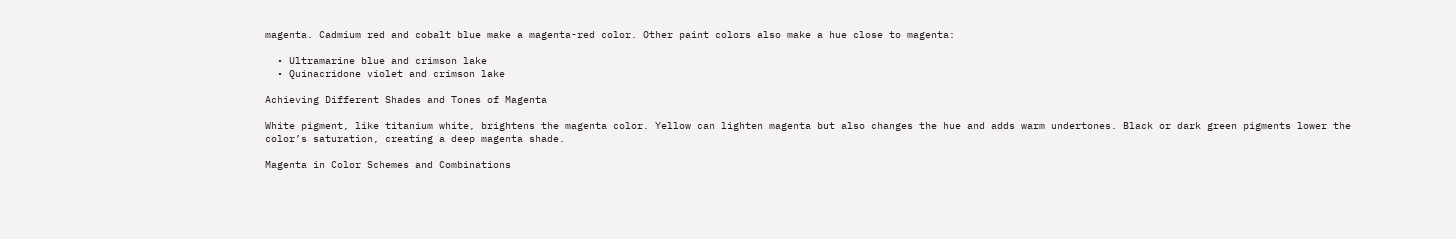magenta. Cadmium red and cobalt blue make a magenta-red color. Other paint colors also make a hue close to magenta:

  • Ultramarine blue and crimson lake
  • Quinacridone violet and crimson lake

Achieving Different Shades and Tones of Magenta

White pigment, like titanium white, brightens the magenta color. Yellow can lighten magenta but also changes the hue and adds warm undertones. Black or dark green pigments lower the color’s saturation, creating a deep magenta shade.

Magenta in Color Schemes and Combinations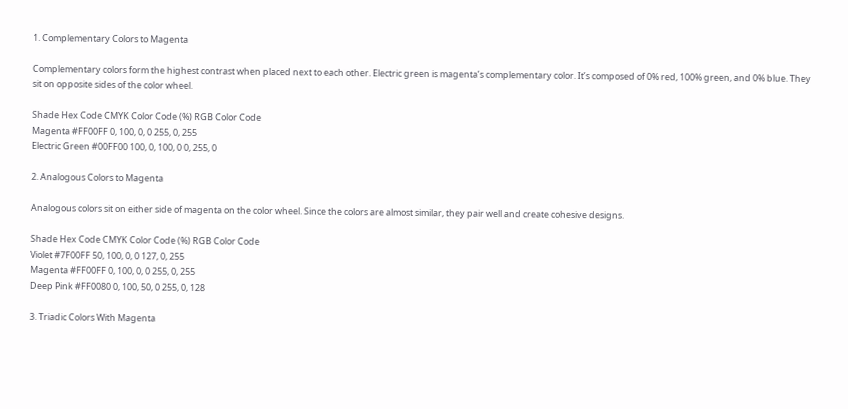1. Complementary Colors to Magenta

Complementary colors form the highest contrast when placed next to each other. Electric green is magenta’s complementary color. It’s composed of 0% red, 100% green, and 0% blue. They sit on opposite sides of the color wheel.

Shade Hex Code CMYK Color Code (%) RGB Color Code
Magenta #FF00FF 0, 100, 0, 0 255, 0, 255
Electric Green #00FF00 100, 0, 100, 0 0, 255, 0

2. Analogous Colors to Magenta

Analogous colors sit on either side of magenta on the color wheel. Since the colors are almost similar, they pair well and create cohesive designs.

Shade Hex Code CMYK Color Code (%) RGB Color Code
Violet #7F00FF 50, 100, 0, 0 127, 0, 255
Magenta #FF00FF 0, 100, 0, 0 255, 0, 255
Deep Pink #FF0080 0, 100, 50, 0 255, 0, 128

3. Triadic Colors With Magenta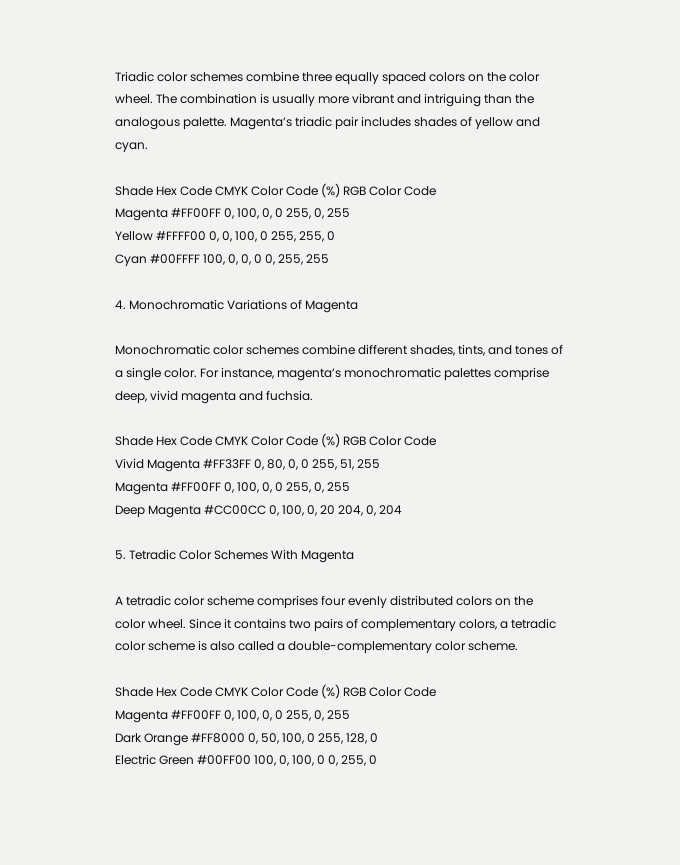Triadic color schemes combine three equally spaced colors on the color wheel. The combination is usually more vibrant and intriguing than the analogous palette. Magenta’s triadic pair includes shades of yellow and cyan.

Shade Hex Code CMYK Color Code (%) RGB Color Code
Magenta #FF00FF 0, 100, 0, 0 255, 0, 255
Yellow #FFFF00 0, 0, 100, 0 255, 255, 0
Cyan #00FFFF 100, 0, 0, 0 0, 255, 255

4. Monochromatic Variations of Magenta

Monochromatic color schemes combine different shades, tints, and tones of a single color. For instance, magenta’s monochromatic palettes comprise deep, vivid magenta and fuchsia.

Shade Hex Code CMYK Color Code (%) RGB Color Code
Vivid Magenta #FF33FF 0, 80, 0, 0 255, 51, 255
Magenta #FF00FF 0, 100, 0, 0 255, 0, 255
Deep Magenta #CC00CC 0, 100, 0, 20 204, 0, 204

5. Tetradic Color Schemes With Magenta

A tetradic color scheme comprises four evenly distributed colors on the color wheel. Since it contains two pairs of complementary colors, a tetradic color scheme is also called a double-complementary color scheme.

Shade Hex Code CMYK Color Code (%) RGB Color Code
Magenta #FF00FF 0, 100, 0, 0 255, 0, 255
Dark Orange #FF8000 0, 50, 100, 0 255, 128, 0
Electric Green #00FF00 100, 0, 100, 0 0, 255, 0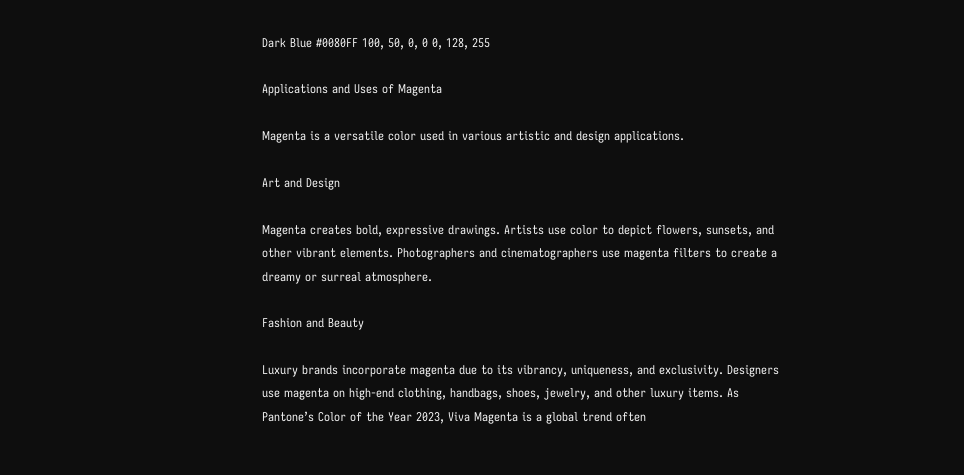Dark Blue #0080FF 100, 50, 0, 0 0, 128, 255

Applications and Uses of Magenta

Magenta is a versatile color used in various artistic and design applications.

Art and Design

Magenta creates bold, expressive drawings. Artists use color to depict flowers, sunsets, and other vibrant elements. Photographers and cinematographers use magenta filters to create a dreamy or surreal atmosphere.

Fashion and Beauty

Luxury brands incorporate magenta due to its vibrancy, uniqueness, and exclusivity. Designers use magenta on high-end clothing, handbags, shoes, jewelry, and other luxury items. As Pantone’s Color of the Year 2023, Viva Magenta is a global trend often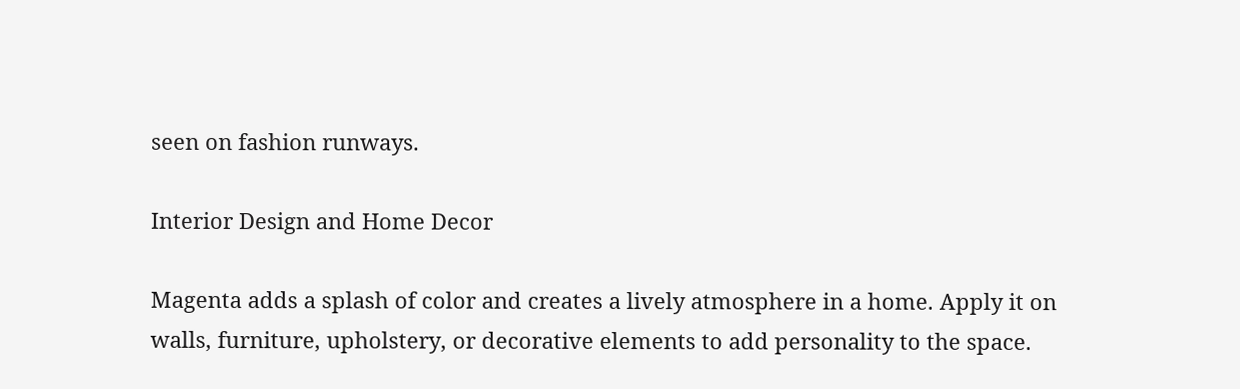seen on fashion runways.

Interior Design and Home Decor

Magenta adds a splash of color and creates a lively atmosphere in a home. Apply it on walls, furniture, upholstery, or decorative elements to add personality to the space.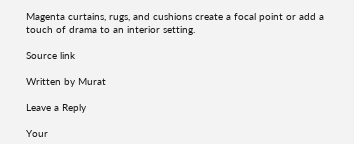Magenta curtains, rugs, and cushions create a focal point or add a touch of drama to an interior setting.

Source link

Written by Murat

Leave a Reply

Your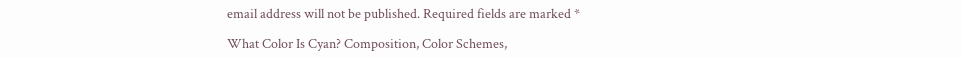email address will not be published. Required fields are marked *

What Color Is Cyan? Composition, Color Schemes,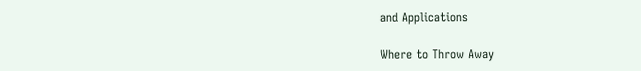and Applications

Where to Throw Away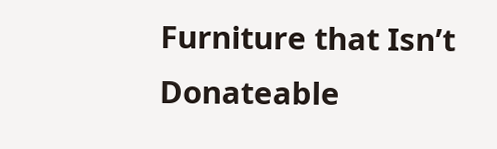Furniture that Isn’t Donateable